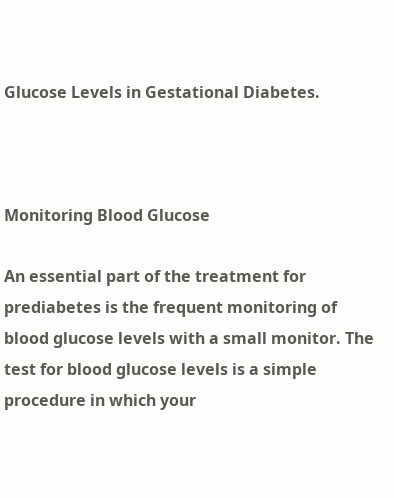Glucose Levels in Gestational Diabetes.



Monitoring Blood Glucose

An essential part of the treatment for prediabetes is the frequent monitoring of blood glucose levels with a small monitor. The test for blood glucose levels is a simple procedure in which your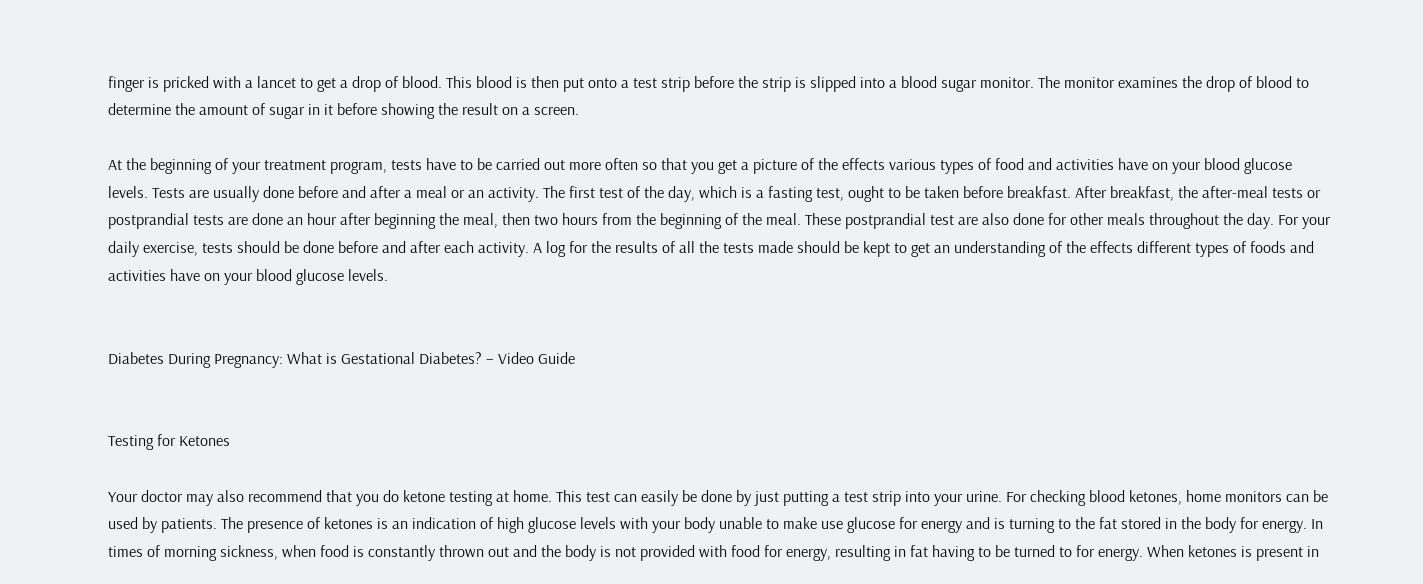finger is pricked with a lancet to get a drop of blood. This blood is then put onto a test strip before the strip is slipped into a blood sugar monitor. The monitor examines the drop of blood to determine the amount of sugar in it before showing the result on a screen.

At the beginning of your treatment program, tests have to be carried out more often so that you get a picture of the effects various types of food and activities have on your blood glucose levels. Tests are usually done before and after a meal or an activity. The first test of the day, which is a fasting test, ought to be taken before breakfast. After breakfast, the after-meal tests or postprandial tests are done an hour after beginning the meal, then two hours from the beginning of the meal. These postprandial test are also done for other meals throughout the day. For your daily exercise, tests should be done before and after each activity. A log for the results of all the tests made should be kept to get an understanding of the effects different types of foods and activities have on your blood glucose levels.


Diabetes During Pregnancy: What is Gestational Diabetes? – Video Guide


Testing for Ketones

Your doctor may also recommend that you do ketone testing at home. This test can easily be done by just putting a test strip into your urine. For checking blood ketones, home monitors can be used by patients. The presence of ketones is an indication of high glucose levels with your body unable to make use glucose for energy and is turning to the fat stored in the body for energy. In times of morning sickness, when food is constantly thrown out and the body is not provided with food for energy, resulting in fat having to be turned to for energy. When ketones is present in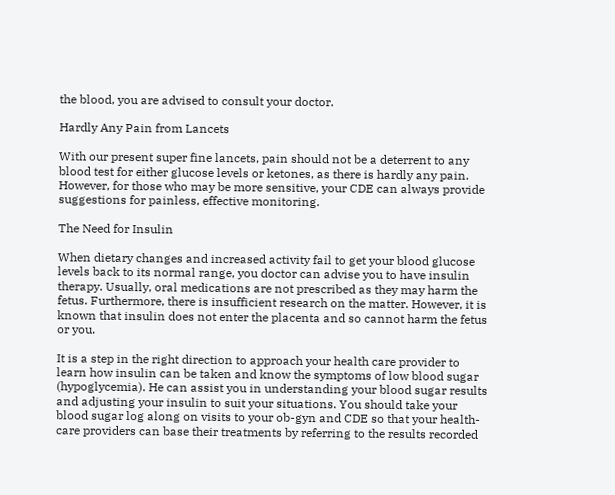the blood, you are advised to consult your doctor.

Hardly Any Pain from Lancets

With our present super fine lancets, pain should not be a deterrent to any blood test for either glucose levels or ketones, as there is hardly any pain. However, for those who may be more sensitive, your CDE can always provide suggestions for painless, effective monitoring.

The Need for Insulin

When dietary changes and increased activity fail to get your blood glucose levels back to its normal range, you doctor can advise you to have insulin therapy. Usually, oral medications are not prescribed as they may harm the fetus. Furthermore, there is insufficient research on the matter. However, it is known that insulin does not enter the placenta and so cannot harm the fetus or you.

It is a step in the right direction to approach your health care provider to learn how insulin can be taken and know the symptoms of low blood sugar (hypoglycemia). He can assist you in understanding your blood sugar results and adjusting your insulin to suit your situations. You should take your blood sugar log along on visits to your ob-gyn and CDE so that your health-care providers can base their treatments by referring to the results recorded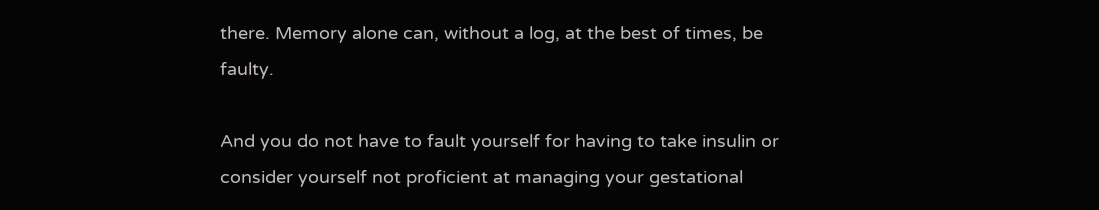there. Memory alone can, without a log, at the best of times, be faulty.

And you do not have to fault yourself for having to take insulin or consider yourself not proficient at managing your gestational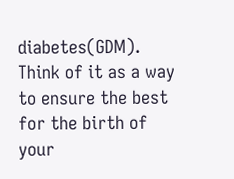diabetes(GDM). Think of it as a way to ensure the best for the birth of your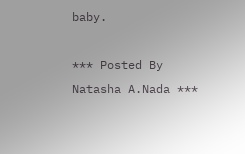baby.

*** Posted By Natasha A.Nada ***